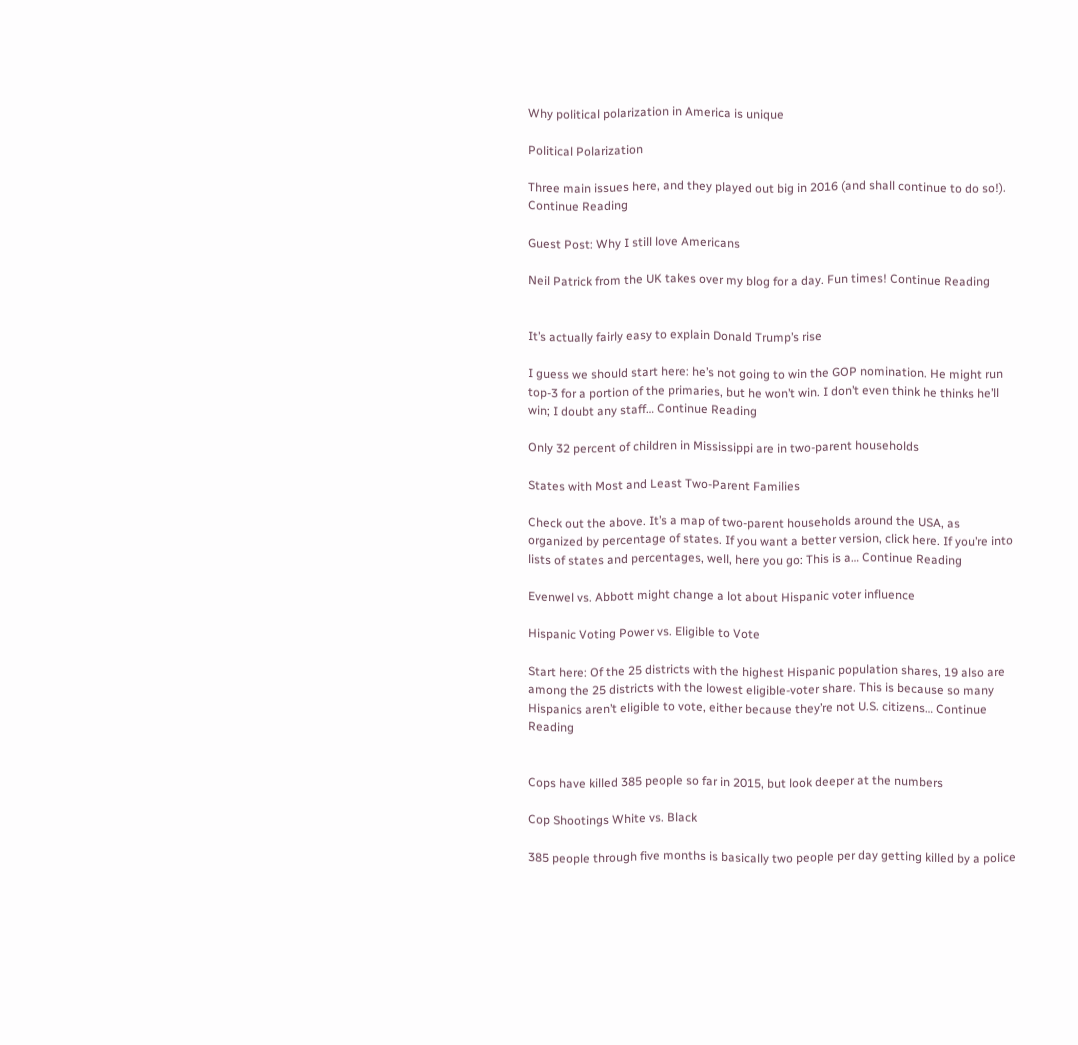Why political polarization in America is unique

Political Polarization

Three main issues here, and they played out big in 2016 (and shall continue to do so!). Continue Reading

Guest Post: Why I still love Americans

Neil Patrick from the UK takes over my blog for a day. Fun times! Continue Reading


It’s actually fairly easy to explain Donald Trump’s rise

I guess we should start here: he’s not going to win the GOP nomination. He might run top-3 for a portion of the primaries, but he won’t win. I don’t even think he thinks he’ll win; I doubt any staff… Continue Reading

Only 32 percent of children in Mississippi are in two-parent households

States with Most and Least Two-Parent Families

Check out the above. It’s a map of two-parent households around the USA, as organized by percentage of states. If you want a better version, click here. If you’re into lists of states and percentages, well, here you go: This is a… Continue Reading

Evenwel vs. Abbott might change a lot about Hispanic voter influence

Hispanic Voting Power vs. Eligible to Vote

Start here: Of the 25 districts with the highest Hispanic population shares, 19 also are among the 25 districts with the lowest eligible-voter share. This is because so many Hispanics aren’t eligible to vote, either because they’re not U.S. citizens… Continue Reading


Cops have killed 385 people so far in 2015, but look deeper at the numbers

Cop Shootings White vs. Black

385 people through five months is basically two people per day getting killed by a police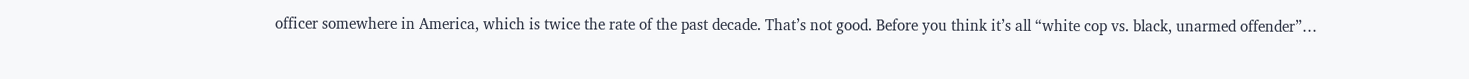officer somewhere in America, which is twice the rate of the past decade. That’s not good. Before you think it’s all “white cop vs. black, unarmed offender”…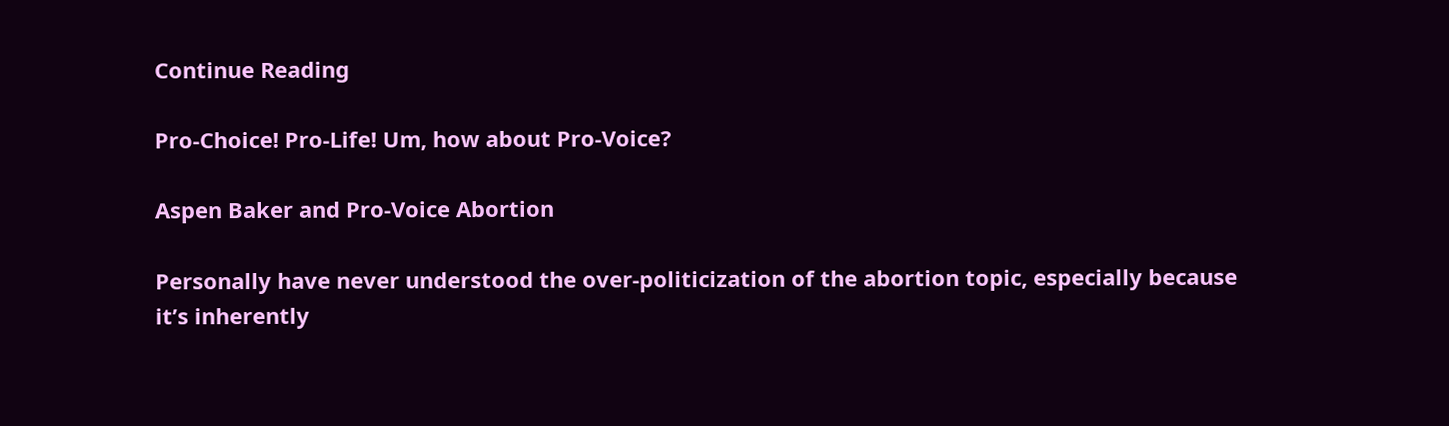Continue Reading

Pro-Choice! Pro-Life! Um, how about Pro-Voice?

Aspen Baker and Pro-Voice Abortion

Personally have never understood the over-politicization of the abortion topic, especially because it’s inherently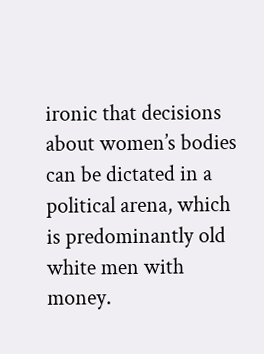ironic that decisions about women’s bodies can be dictated in a political arena, which is predominantly old white men with money.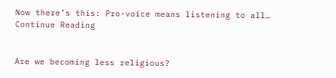Now there’s this: Pro-voice means listening to all… Continue Reading


Are we becoming less religious?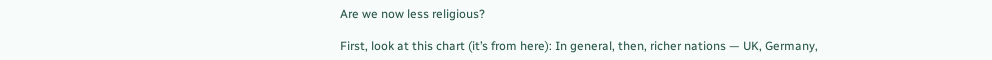Are we now less religious?

First, look at this chart (it’s from here): In general, then, richer nations — UK, Germany,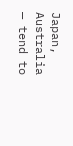Japan, Australia — tend to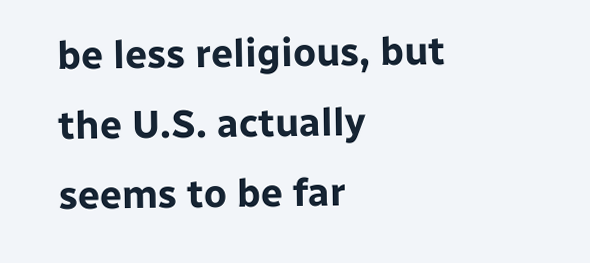be less religious, but the U.S. actually seems to be far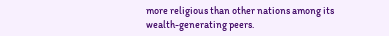more religious than other nations among its wealth-generating peers.